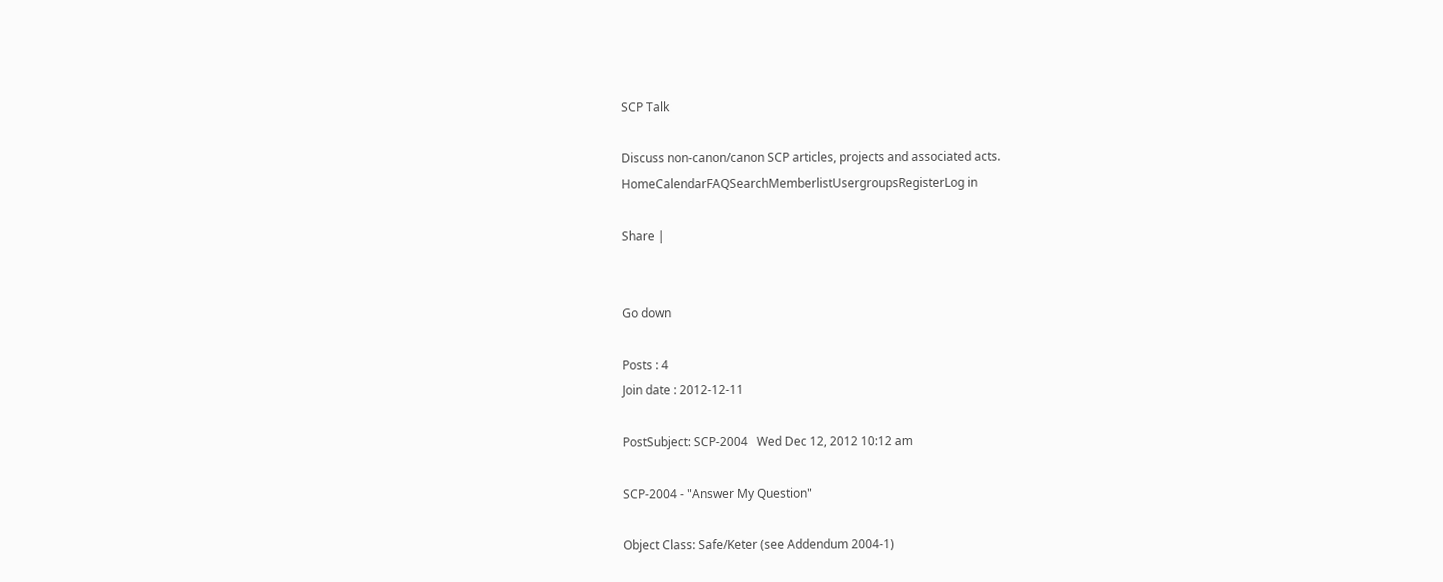SCP Talk

Discuss non-canon/canon SCP articles, projects and associated acts.
HomeCalendarFAQSearchMemberlistUsergroupsRegisterLog in

Share |


Go down

Posts : 4
Join date : 2012-12-11

PostSubject: SCP-2004   Wed Dec 12, 2012 10:12 am

SCP-2004 - "Answer My Question"

Object Class: Safe/Keter (see Addendum 2004-1)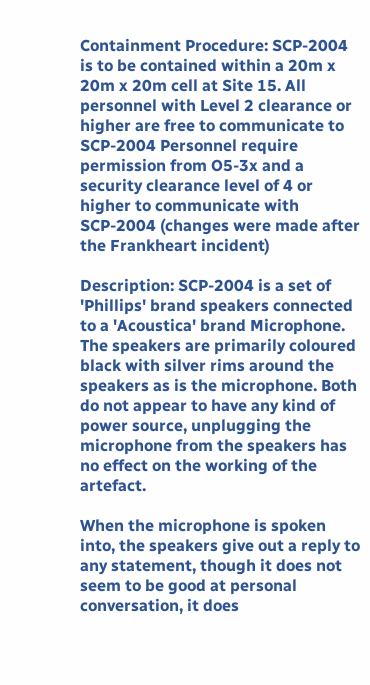Containment Procedure: SCP-2004 is to be contained within a 20m x 20m x 20m cell at Site 15. All personnel with Level 2 clearance or higher are free to communicate to SCP-2004 Personnel require permission from O5-3x and a security clearance level of 4 or higher to communicate with SCP-2004 (changes were made after the Frankheart incident)

Description: SCP-2004 is a set of 'Phillips' brand speakers connected to a 'Acoustica' brand Microphone. The speakers are primarily coloured black with silver rims around the speakers as is the microphone. Both do not appear to have any kind of power source, unplugging the microphone from the speakers has no effect on the working of the artefact.

When the microphone is spoken into, the speakers give out a reply to any statement, though it does not seem to be good at personal conversation, it does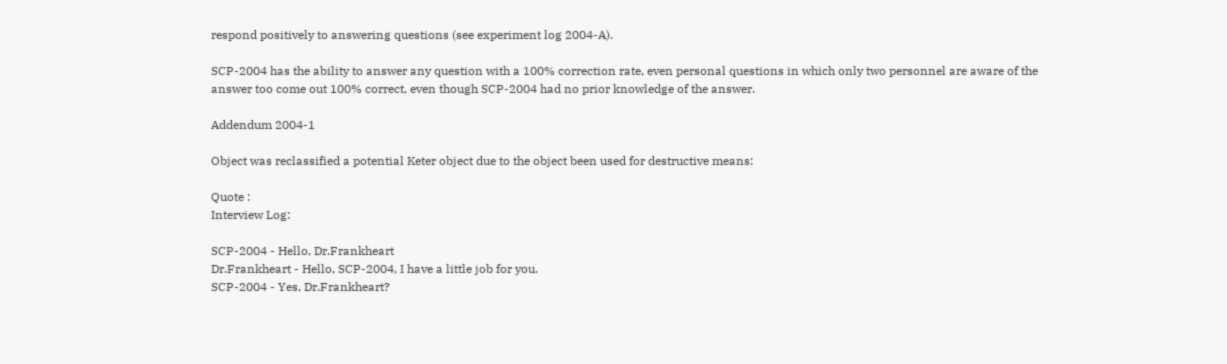respond positively to answering questions (see experiment log 2004-A).

SCP-2004 has the ability to answer any question with a 100% correction rate, even personal questions in which only two personnel are aware of the answer too come out 100% correct, even though SCP-2004 had no prior knowledge of the answer.

Addendum 2004-1

Object was reclassified a potential Keter object due to the object been used for destructive means:

Quote :
Interview Log:

SCP-2004 - Hello, Dr.Frankheart
Dr.Frankheart - Hello, SCP-2004, I have a little job for you.
SCP-2004 - Yes, Dr.Frankheart?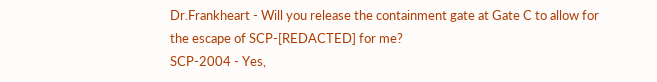Dr.Frankheart - Will you release the containment gate at Gate C to allow for the escape of SCP-[REDACTED] for me?
SCP-2004 - Yes,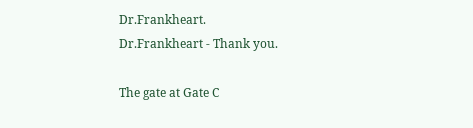Dr.Frankheart.
Dr.Frankheart - Thank you.

The gate at Gate C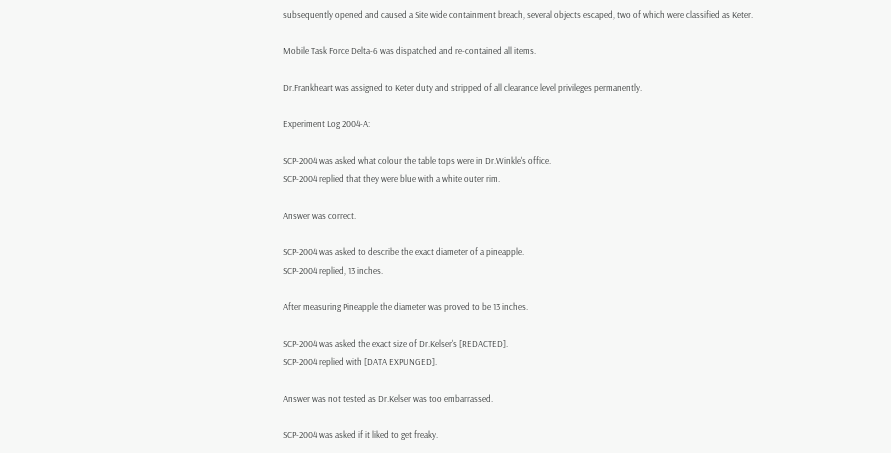subsequently opened and caused a Site wide containment breach, several objects escaped, two of which were classified as Keter.

Mobile Task Force Delta-6 was dispatched and re-contained all items.

Dr.Frankheart was assigned to Keter duty and stripped of all clearance level privileges permanently.

Experiment Log 2004-A:

SCP-2004 was asked what colour the table tops were in Dr.Winkle's office.
SCP-2004 replied that they were blue with a white outer rim.

Answer was correct.

SCP-2004 was asked to describe the exact diameter of a pineapple.
SCP-2004 replied, 13 inches.

After measuring Pineapple the diameter was proved to be 13 inches.

SCP-2004 was asked the exact size of Dr.Kelser's [REDACTED].
SCP-2004 replied with [DATA EXPUNGED].

Answer was not tested as Dr.Kelser was too embarrassed.

SCP-2004 was asked if it liked to get freaky.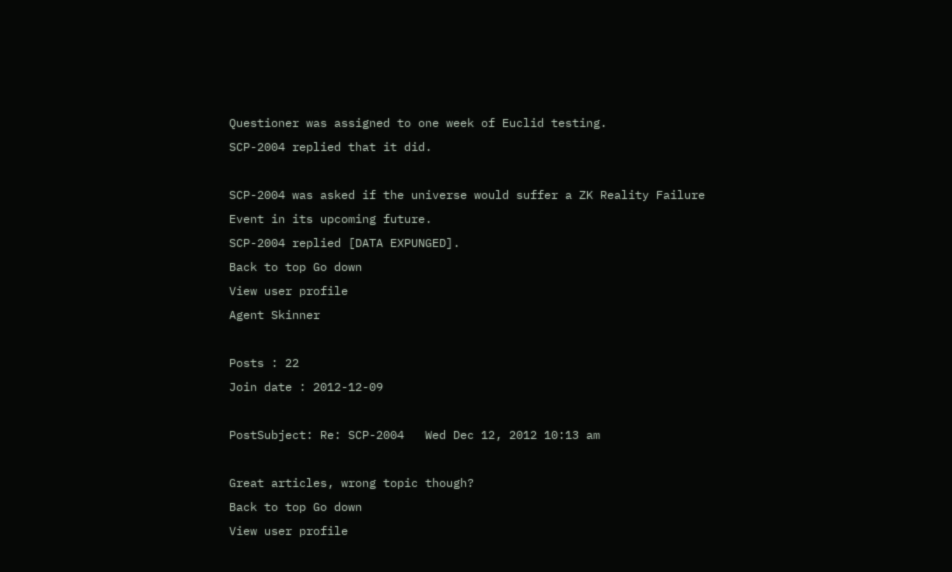Questioner was assigned to one week of Euclid testing.
SCP-2004 replied that it did.

SCP-2004 was asked if the universe would suffer a ZK Reality Failure Event in its upcoming future.
SCP-2004 replied [DATA EXPUNGED].
Back to top Go down
View user profile
Agent Skinner

Posts : 22
Join date : 2012-12-09

PostSubject: Re: SCP-2004   Wed Dec 12, 2012 10:13 am

Great articles, wrong topic though?
Back to top Go down
View user profile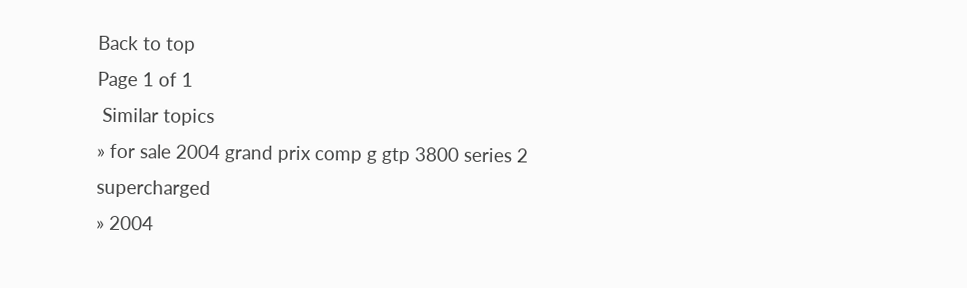Back to top
Page 1 of 1
 Similar topics
» for sale 2004 grand prix comp g gtp 3800 series 2 supercharged
» 2004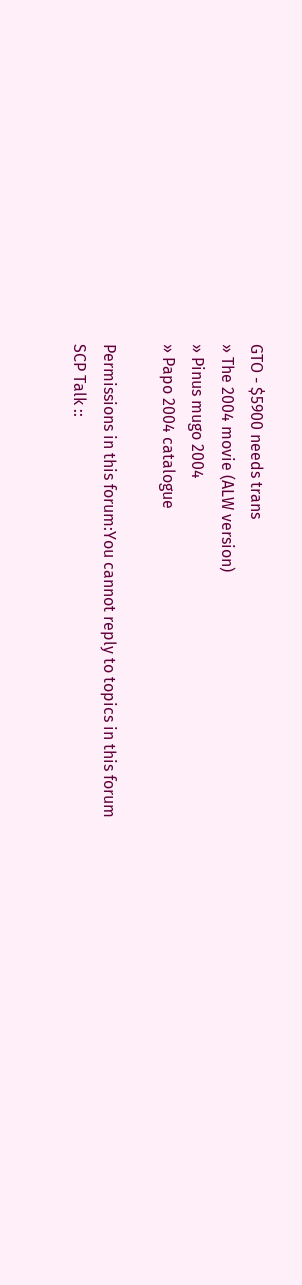GTO - $5900 needs trans
» The 2004 movie (ALW version)
» Pinus mugo 2004
» Papo 2004 catalogue

Permissions in this forum:You cannot reply to topics in this forum
SCP Talk ::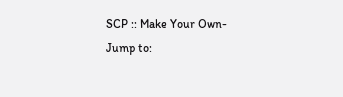SCP :: Make Your Own-
Jump to: